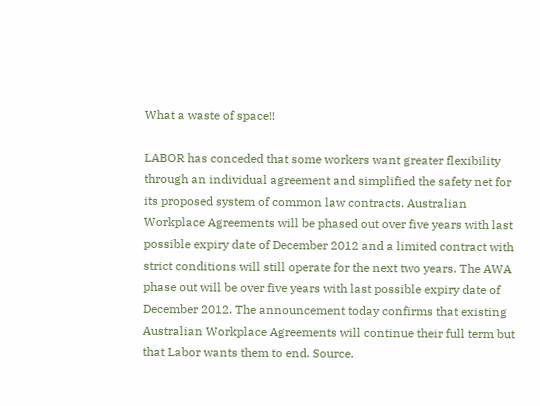What a waste of space!!

LABOR has conceded that some workers want greater flexibility through an individual agreement and simplified the safety net for its proposed system of common law contracts. Australian Workplace Agreements will be phased out over five years with last possible expiry date of December 2012 and a limited contract with strict conditions will still operate for the next two years. The AWA phase out will be over five years with last possible expiry date of December 2012. The announcement today confirms that existing Australian Workplace Agreements will continue their full term but that Labor wants them to end. Source.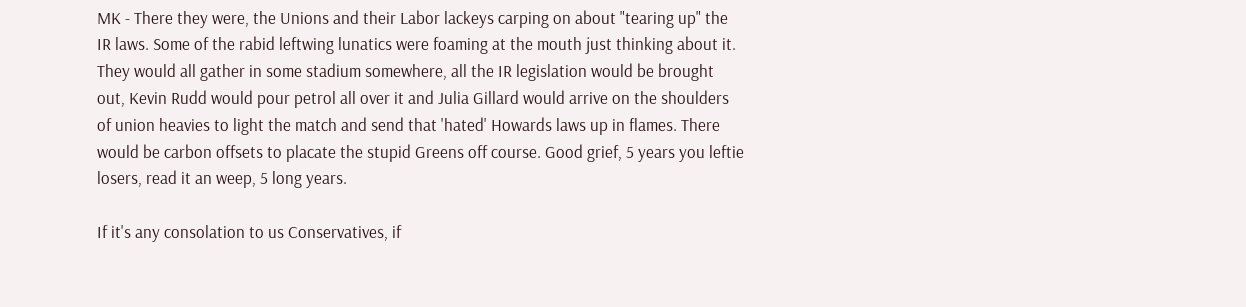MK - There they were, the Unions and their Labor lackeys carping on about "tearing up" the IR laws. Some of the rabid leftwing lunatics were foaming at the mouth just thinking about it. They would all gather in some stadium somewhere, all the IR legislation would be brought out, Kevin Rudd would pour petrol all over it and Julia Gillard would arrive on the shoulders of union heavies to light the match and send that 'hated' Howards laws up in flames. There would be carbon offsets to placate the stupid Greens off course. Good grief, 5 years you leftie losers, read it an weep, 5 long years.

If it's any consolation to us Conservatives, if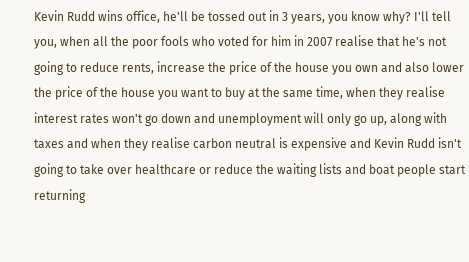Kevin Rudd wins office, he'll be tossed out in 3 years, you know why? I'll tell you, when all the poor fools who voted for him in 2007 realise that he's not going to reduce rents, increase the price of the house you own and also lower the price of the house you want to buy at the same time, when they realise interest rates won't go down and unemployment will only go up, along with taxes and when they realise carbon neutral is expensive and Kevin Rudd isn't going to take over healthcare or reduce the waiting lists and boat people start returning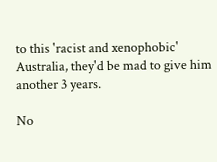to this 'racist and xenophobic' Australia, they'd be mad to give him another 3 years.

No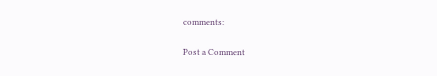comments:

Post a Comment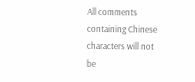All comments containing Chinese characters will not be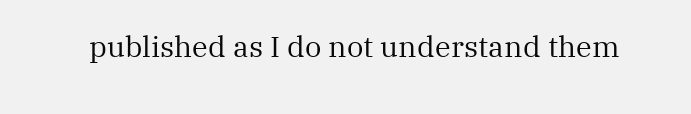published as I do not understand them